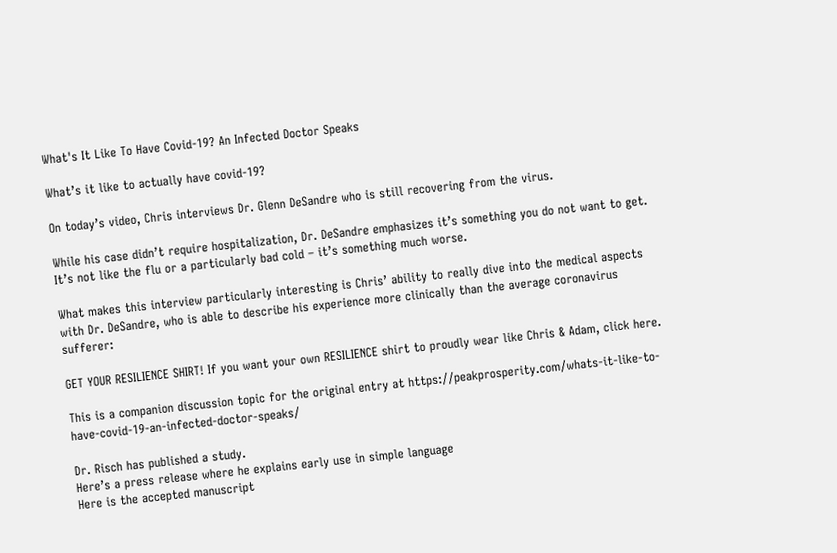What's It Like To Have Covid-19? An Infected Doctor Speaks

What’s it like to actually have covid-19?

On today’s video, Chris interviews Dr. Glenn DeSandre who is still recovering from the virus.

While his case didn’t require hospitalization, Dr. DeSandre emphasizes it’s something you do not want to get. It’s not like the flu or a particularly bad cold – it’s something much worse.

What makes this interview particularly interesting is Chris’ ability to really dive into the medical aspects with Dr. DeSandre, who is able to describe his experience more clinically than the average coronavirus sufferer:

GET YOUR RESILIENCE SHIRT! If you want your own RESILIENCE shirt to proudly wear like Chris & Adam, click here.

This is a companion discussion topic for the original entry at https://peakprosperity.com/whats-it-like-to-have-covid-19-an-infected-doctor-speaks/

Dr. Risch has published a study.
Here’s a press release where he explains early use in simple language
Here is the accepted manuscript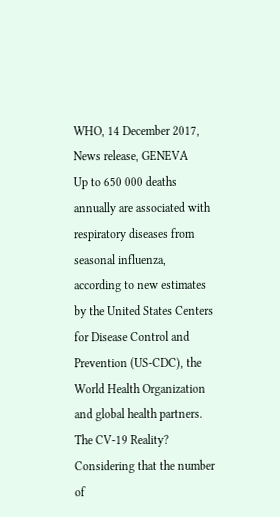WHO, 14 December 2017, News release, GENEVA
Up to 650 000 deaths annually are associated with respiratory diseases from seasonal influenza, according to new estimates by the United States Centers for Disease Control and Prevention (US-CDC), the World Health Organization and global health partners.
The CV-19 Reality?
Considering that the number of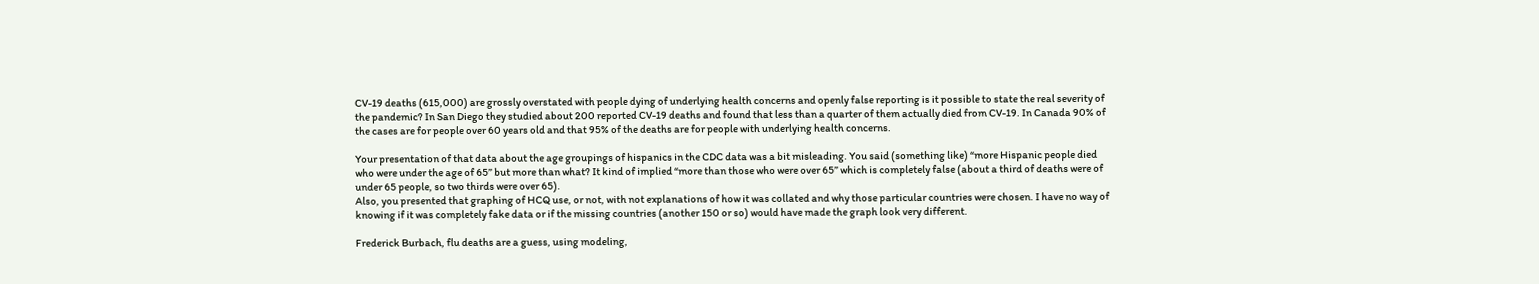CV-19 deaths (615,000) are grossly overstated with people dying of underlying health concerns and openly false reporting is it possible to state the real severity of the pandemic? In San Diego they studied about 200 reported CV-19 deaths and found that less than a quarter of them actually died from CV-19. In Canada 90% of the cases are for people over 60 years old and that 95% of the deaths are for people with underlying health concerns.

Your presentation of that data about the age groupings of hispanics in the CDC data was a bit misleading. You said (something like) “more Hispanic people died who were under the age of 65” but more than what? It kind of implied “more than those who were over 65” which is completely false (about a third of deaths were of under 65 people, so two thirds were over 65).
Also, you presented that graphing of HCQ use, or not, with not explanations of how it was collated and why those particular countries were chosen. I have no way of knowing if it was completely fake data or if the missing countries (another 150 or so) would have made the graph look very different.

Frederick Burbach, flu deaths are a guess, using modeling,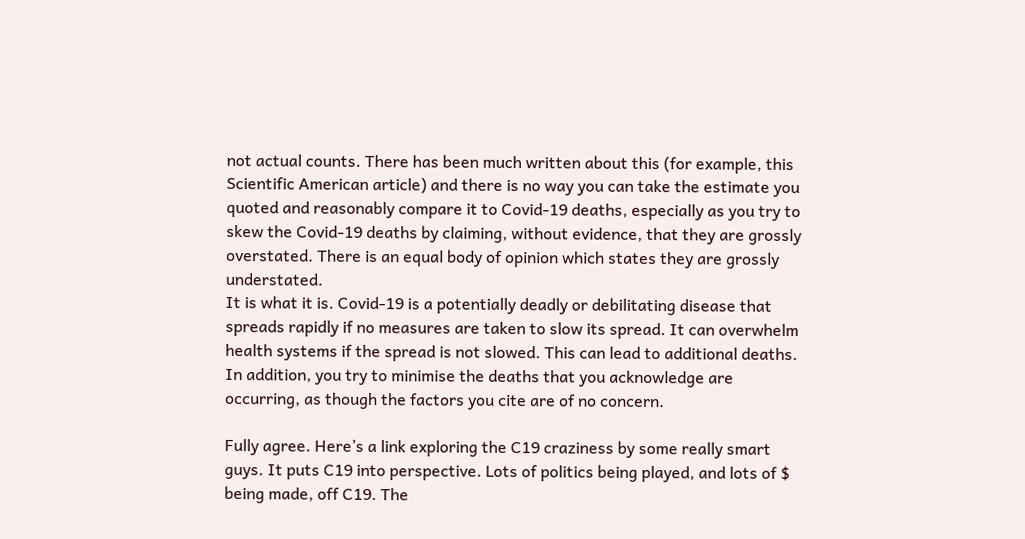not actual counts. There has been much written about this (for example, this Scientific American article) and there is no way you can take the estimate you quoted and reasonably compare it to Covid-19 deaths, especially as you try to skew the Covid-19 deaths by claiming, without evidence, that they are grossly overstated. There is an equal body of opinion which states they are grossly understated.
It is what it is. Covid-19 is a potentially deadly or debilitating disease that spreads rapidly if no measures are taken to slow its spread. It can overwhelm health systems if the spread is not slowed. This can lead to additional deaths.
In addition, you try to minimise the deaths that you acknowledge are occurring, as though the factors you cite are of no concern.

Fully agree. Here’s a link exploring the C19 craziness by some really smart guys. It puts C19 into perspective. Lots of politics being played, and lots of $ being made, off C19. The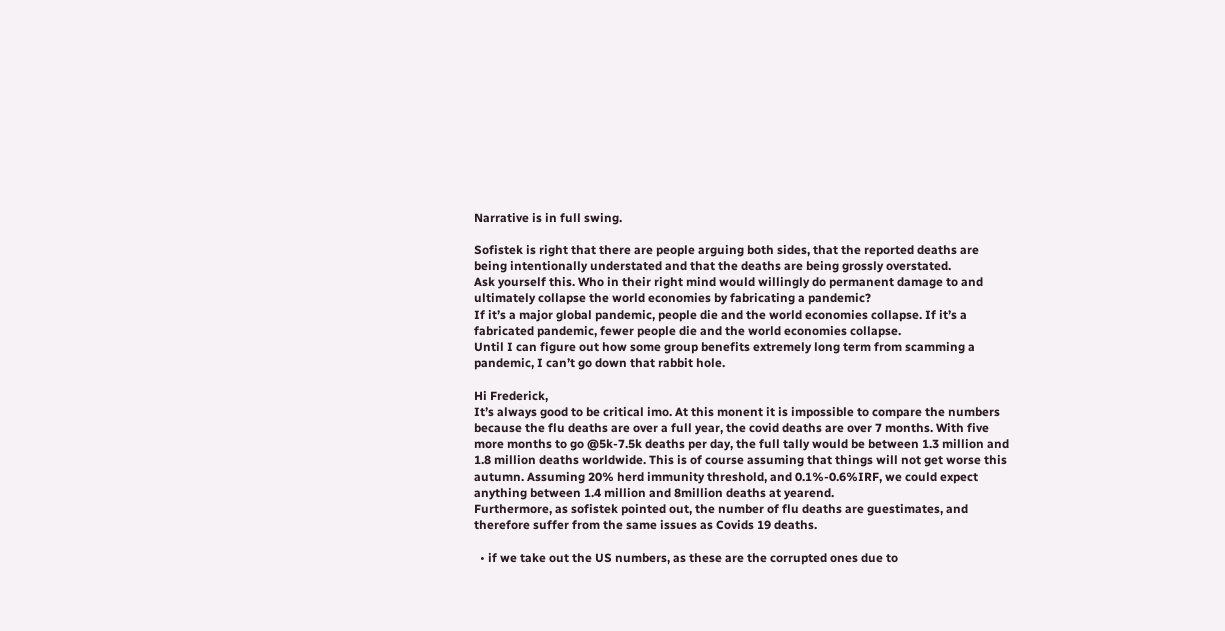Narrative is in full swing.

Sofistek is right that there are people arguing both sides, that the reported deaths are being intentionally understated and that the deaths are being grossly overstated.
Ask yourself this. Who in their right mind would willingly do permanent damage to and ultimately collapse the world economies by fabricating a pandemic?
If it’s a major global pandemic, people die and the world economies collapse. If it’s a fabricated pandemic, fewer people die and the world economies collapse.
Until I can figure out how some group benefits extremely long term from scamming a pandemic, I can’t go down that rabbit hole.

Hi Frederick,
It’s always good to be critical imo. At this monent it is impossible to compare the numbers because the flu deaths are over a full year, the covid deaths are over 7 months. With five more months to go @5k-7.5k deaths per day, the full tally would be between 1.3 million and 1.8 million deaths worldwide. This is of course assuming that things will not get worse this autumn. Assuming 20% herd immunity threshold, and 0.1%-0.6%IRF, we could expect anything between 1.4 million and 8million deaths at yearend.
Furthermore, as sofistek pointed out, the number of flu deaths are guestimates, and therefore suffer from the same issues as Covids 19 deaths.

  • if we take out the US numbers, as these are the corrupted ones due to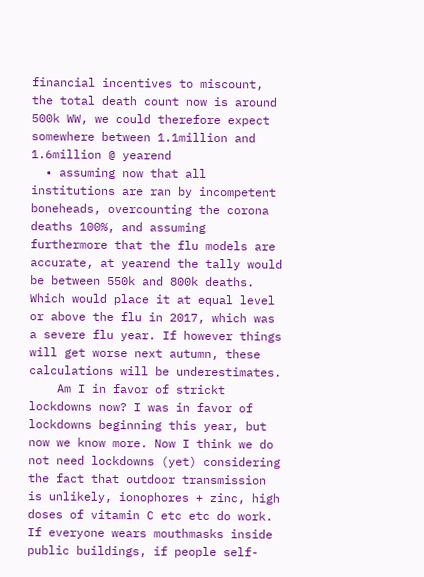financial incentives to miscount, the total death count now is around 500k WW, we could therefore expect somewhere between 1.1million and 1.6million @ yearend
  • assuming now that all institutions are ran by incompetent boneheads, overcounting the corona deaths 100%, and assuming furthermore that the flu models are accurate, at yearend the tally would be between 550k and 800k deaths. Which would place it at equal level or above the flu in 2017, which was a severe flu year. If however things will get worse next autumn, these calculations will be underestimates.
    Am I in favor of strickt lockdowns now? I was in favor of lockdowns beginning this year, but now we know more. Now I think we do not need lockdowns (yet) considering the fact that outdoor transmission is unlikely, ionophores + zinc, high doses of vitamin C etc etc do work. If everyone wears mouthmasks inside public buildings, if people self-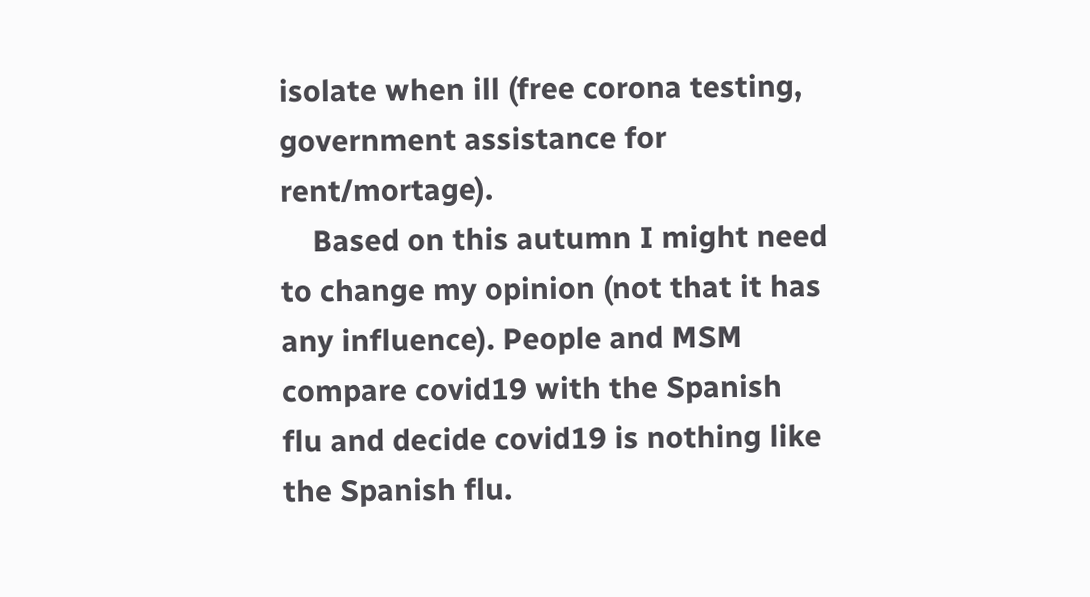isolate when ill (free corona testing, government assistance for rent/mortage).
    Based on this autumn I might need to change my opinion (not that it has any influence). People and MSM compare covid19 with the Spanish flu and decide covid19 is nothing like the Spanish flu.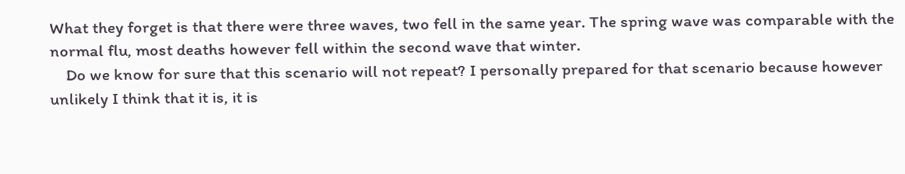What they forget is that there were three waves, two fell in the same year. The spring wave was comparable with the normal flu, most deaths however fell within the second wave that winter.
    Do we know for sure that this scenario will not repeat? I personally prepared for that scenario because however unlikely I think that it is, it is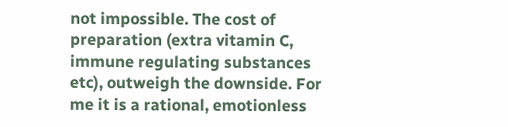not impossible. The cost of preparation (extra vitamin C, immune regulating substances etc), outweigh the downside. For me it is a rational, emotionless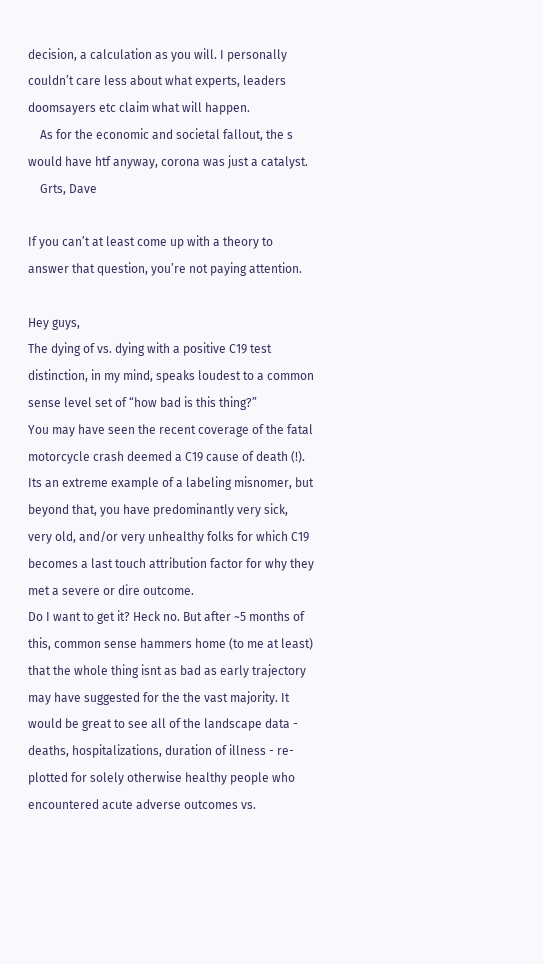decision, a calculation as you will. I personally couldn’t care less about what experts, leaders doomsayers etc claim what will happen.
    As for the economic and societal fallout, the s would have htf anyway, corona was just a catalyst.
    Grts, Dave

If you can’t at least come up with a theory to answer that question, you’re not paying attention.

Hey guys,
The dying of vs. dying with a positive C19 test distinction, in my mind, speaks loudest to a common sense level set of “how bad is this thing?”
You may have seen the recent coverage of the fatal motorcycle crash deemed a C19 cause of death (!). Its an extreme example of a labeling misnomer, but beyond that, you have predominantly very sick, very old, and/or very unhealthy folks for which C19 becomes a last touch attribution factor for why they met a severe or dire outcome.
Do I want to get it? Heck no. But after ~5 months of this, common sense hammers home (to me at least) that the whole thing isnt as bad as early trajectory may have suggested for the the vast majority. It would be great to see all of the landscape data - deaths, hospitalizations, duration of illness - re-plotted for solely otherwise healthy people who encountered acute adverse outcomes vs.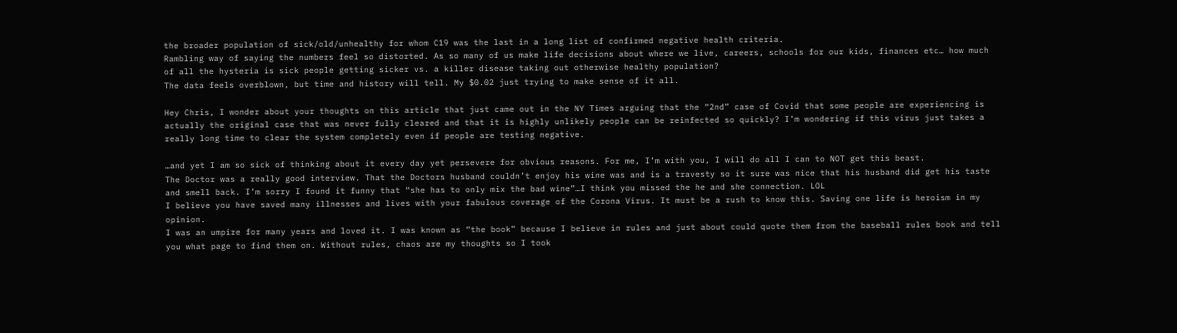the broader population of sick/old/unhealthy for whom C19 was the last in a long list of confirmed negative health criteria.
Rambling way of saying the numbers feel so distorted. As so many of us make life decisions about where we live, careers, schools for our kids, finances etc… how much of all the hysteria is sick people getting sicker vs. a killer disease taking out otherwise healthy population?
The data feels overblown, but time and history will tell. My $0.02 just trying to make sense of it all.

Hey Chris, I wonder about your thoughts on this article that just came out in the NY Times arguing that the “2nd” case of Covid that some people are experiencing is actually the original case that was never fully cleared and that it is highly unlikely people can be reinfected so quickly? I’m wondering if this virus just takes a really long time to clear the system completely even if people are testing negative.

…and yet I am so sick of thinking about it every day yet persevere for obvious reasons. For me, I’m with you, I will do all I can to NOT get this beast.
The Doctor was a really good interview. That the Doctors husband couldn’t enjoy his wine was and is a travesty so it sure was nice that his husband did get his taste and smell back. I’m sorry I found it funny that “she has to only mix the bad wine”…I think you missed the he and she connection. LOL
I believe you have saved many illnesses and lives with your fabulous coverage of the Corona Virus. It must be a rush to know this. Saving one life is heroism in my opinion.
I was an umpire for many years and loved it. I was known as “the book” because I believe in rules and just about could quote them from the baseball rules book and tell you what page to find them on. Without rules, chaos are my thoughts so I took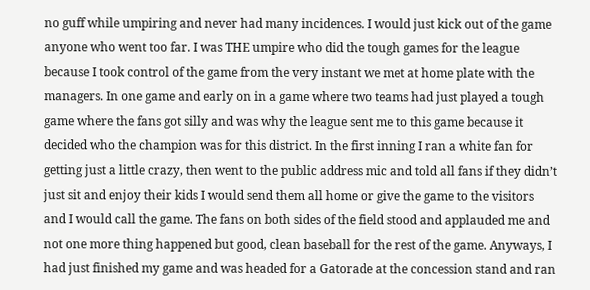no guff while umpiring and never had many incidences. I would just kick out of the game anyone who went too far. I was THE umpire who did the tough games for the league because I took control of the game from the very instant we met at home plate with the managers. In one game and early on in a game where two teams had just played a tough game where the fans got silly and was why the league sent me to this game because it decided who the champion was for this district. In the first inning I ran a white fan for getting just a little crazy, then went to the public address mic and told all fans if they didn’t just sit and enjoy their kids I would send them all home or give the game to the visitors and I would call the game. The fans on both sides of the field stood and applauded me and not one more thing happened but good, clean baseball for the rest of the game. Anyways, I had just finished my game and was headed for a Gatorade at the concession stand and ran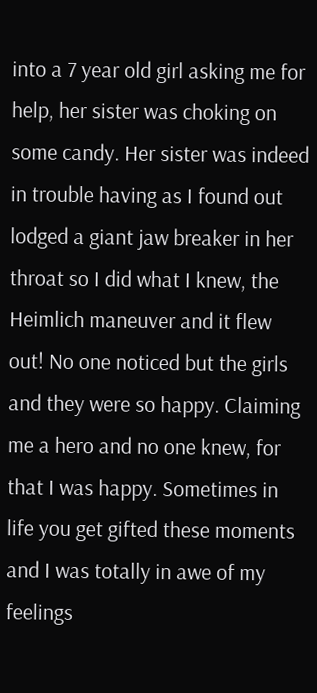into a 7 year old girl asking me for help, her sister was choking on some candy. Her sister was indeed in trouble having as I found out lodged a giant jaw breaker in her throat so I did what I knew, the Heimlich maneuver and it flew out! No one noticed but the girls and they were so happy. Claiming me a hero and no one knew, for that I was happy. Sometimes in life you get gifted these moments and I was totally in awe of my feelings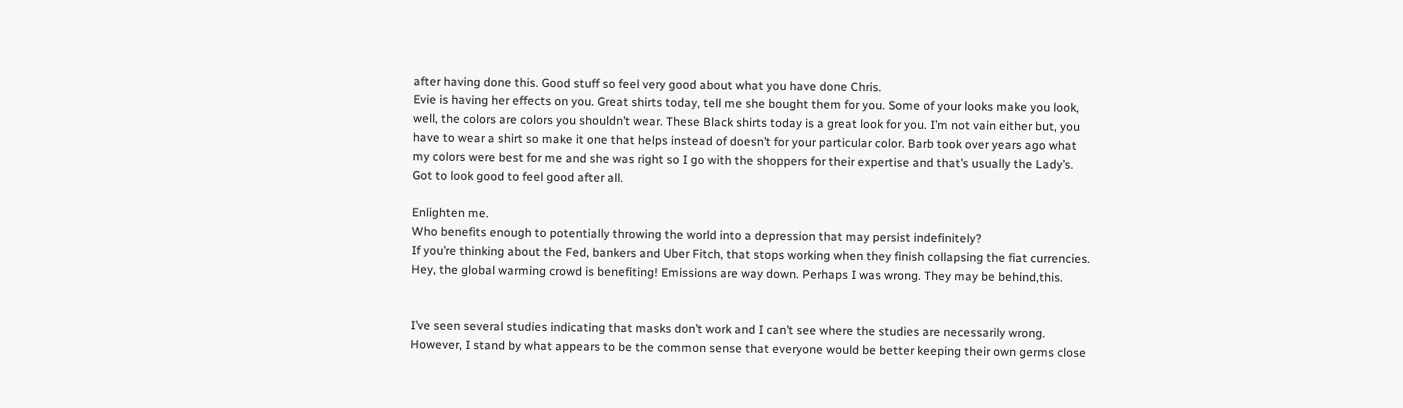after having done this. Good stuff so feel very good about what you have done Chris.
Evie is having her effects on you. Great shirts today, tell me she bought them for you. Some of your looks make you look, well, the colors are colors you shouldn’t wear. These Black shirts today is a great look for you. I’m not vain either but, you have to wear a shirt so make it one that helps instead of doesn’t for your particular color. Barb took over years ago what my colors were best for me and she was right so I go with the shoppers for their expertise and that’s usually the Lady’s. Got to look good to feel good after all.

Enlighten me.
Who benefits enough to potentially throwing the world into a depression that may persist indefinitely?
If you’re thinking about the Fed, bankers and Uber Fitch, that stops working when they finish collapsing the fiat currencies.
Hey, the global warming crowd is benefiting! Emissions are way down. Perhaps I was wrong. They may be behind,this.


I’ve seen several studies indicating that masks don’t work and I can’t see where the studies are necessarily wrong. However, I stand by what appears to be the common sense that everyone would be better keeping their own germs close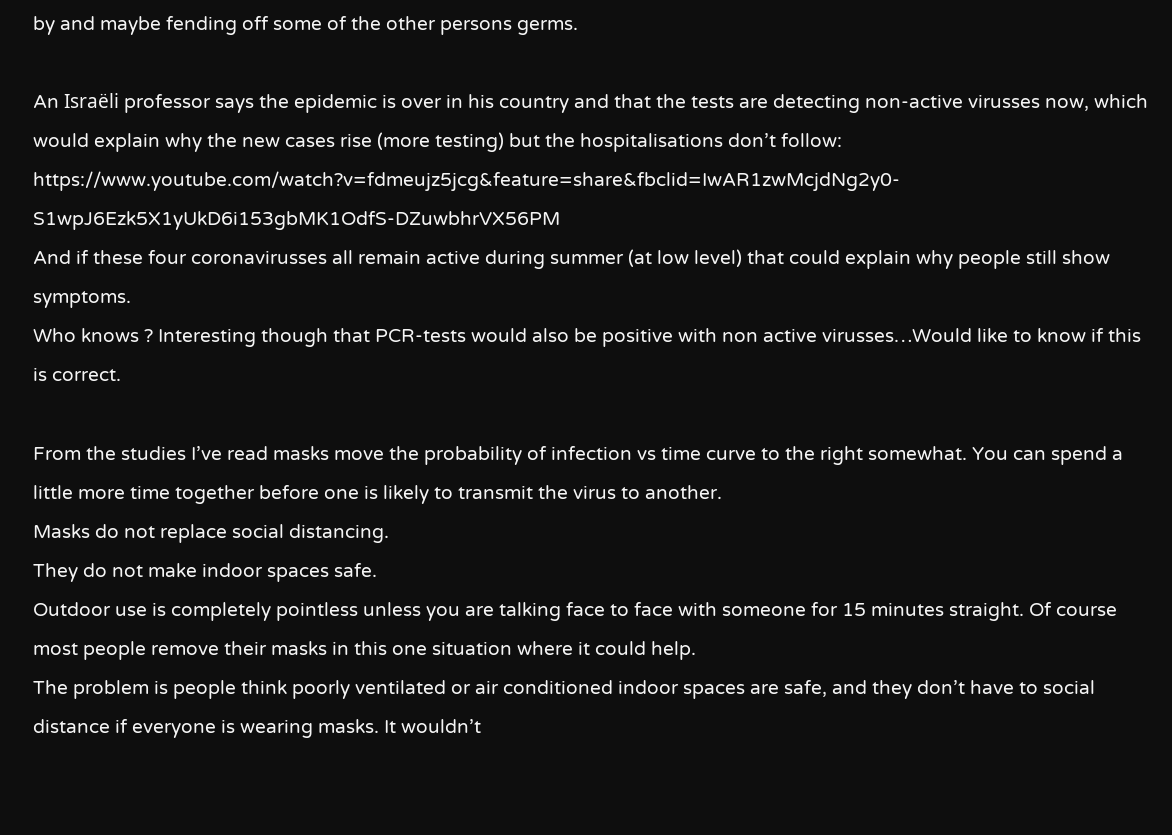by and maybe fending off some of the other persons germs.

An Israëli professor says the epidemic is over in his country and that the tests are detecting non-active virusses now, which would explain why the new cases rise (more testing) but the hospitalisations don’t follow: https://www.youtube.com/watch?v=fdmeujz5jcg&feature=share&fbclid=IwAR1zwMcjdNg2y0-S1wpJ6Ezk5X1yUkD6i153gbMK1OdfS-DZuwbhrVX56PM
And if these four coronavirusses all remain active during summer (at low level) that could explain why people still show symptoms.
Who knows ? Interesting though that PCR-tests would also be positive with non active virusses…Would like to know if this is correct.

From the studies I’ve read masks move the probability of infection vs time curve to the right somewhat. You can spend a little more time together before one is likely to transmit the virus to another.
Masks do not replace social distancing.
They do not make indoor spaces safe.
Outdoor use is completely pointless unless you are talking face to face with someone for 15 minutes straight. Of course most people remove their masks in this one situation where it could help.
The problem is people think poorly ventilated or air conditioned indoor spaces are safe, and they don’t have to social distance if everyone is wearing masks. It wouldn’t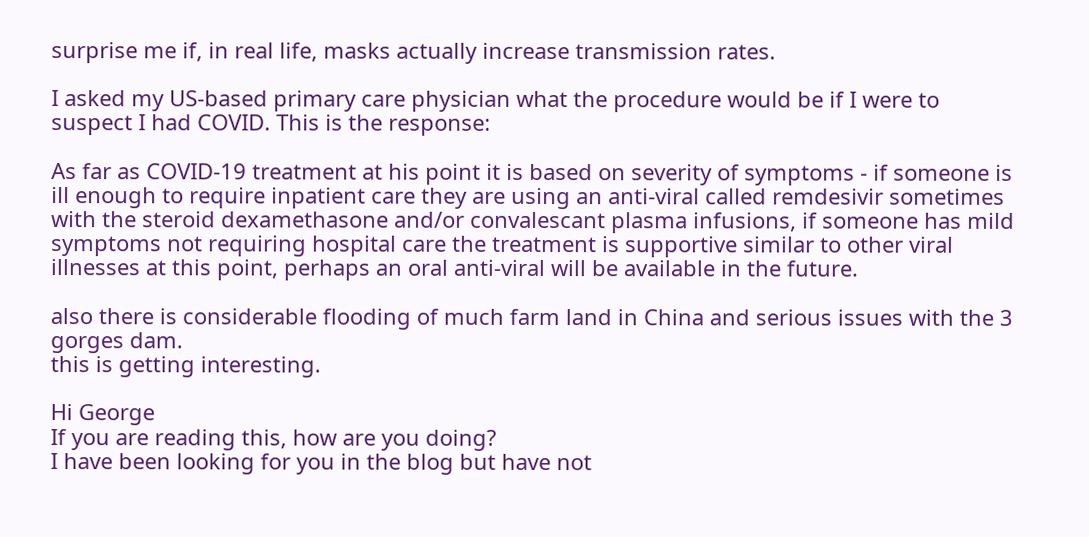surprise me if, in real life, masks actually increase transmission rates.

I asked my US-based primary care physician what the procedure would be if I were to suspect I had COVID. This is the response:

As far as COVID-19 treatment at his point it is based on severity of symptoms - if someone is ill enough to require inpatient care they are using an anti-viral called remdesivir sometimes with the steroid dexamethasone and/or convalescant plasma infusions, if someone has mild symptoms not requiring hospital care the treatment is supportive similar to other viral illnesses at this point, perhaps an oral anti-viral will be available in the future.

also there is considerable flooding of much farm land in China and serious issues with the 3 gorges dam.
this is getting interesting.

Hi George
If you are reading this, how are you doing?
I have been looking for you in the blog but have not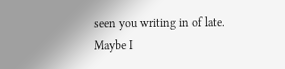seen you writing in of late.
Maybe I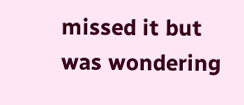missed it but was wondering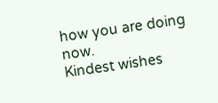how you are doing now.
Kindest wishes